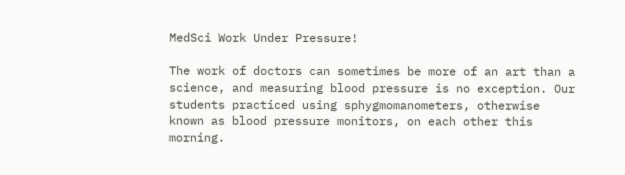MedSci Work Under Pressure!

The work of doctors can sometimes be more of an art than a science, and measuring blood pressure is no exception. Our students practiced using sphygmomanometers, otherwise known as blood pressure monitors, on each other this morning.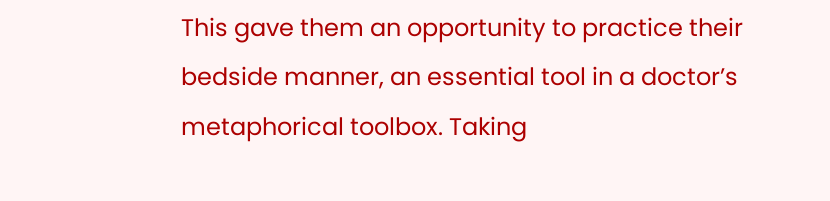This gave them an opportunity to practice their bedside manner, an essential tool in a doctor’s metaphorical toolbox. Taking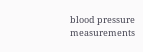blood pressure measurements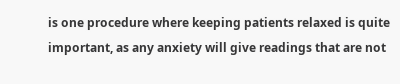is one procedure where keeping patients relaxed is quite important, as any anxiety will give readings that are not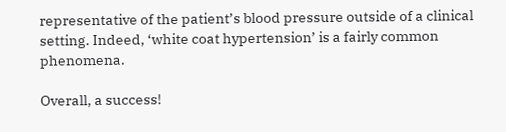representative of the patient’s blood pressure outside of a clinical setting. Indeed, ‘white coat hypertension’ is a fairly common phenomena.

Overall, a success!